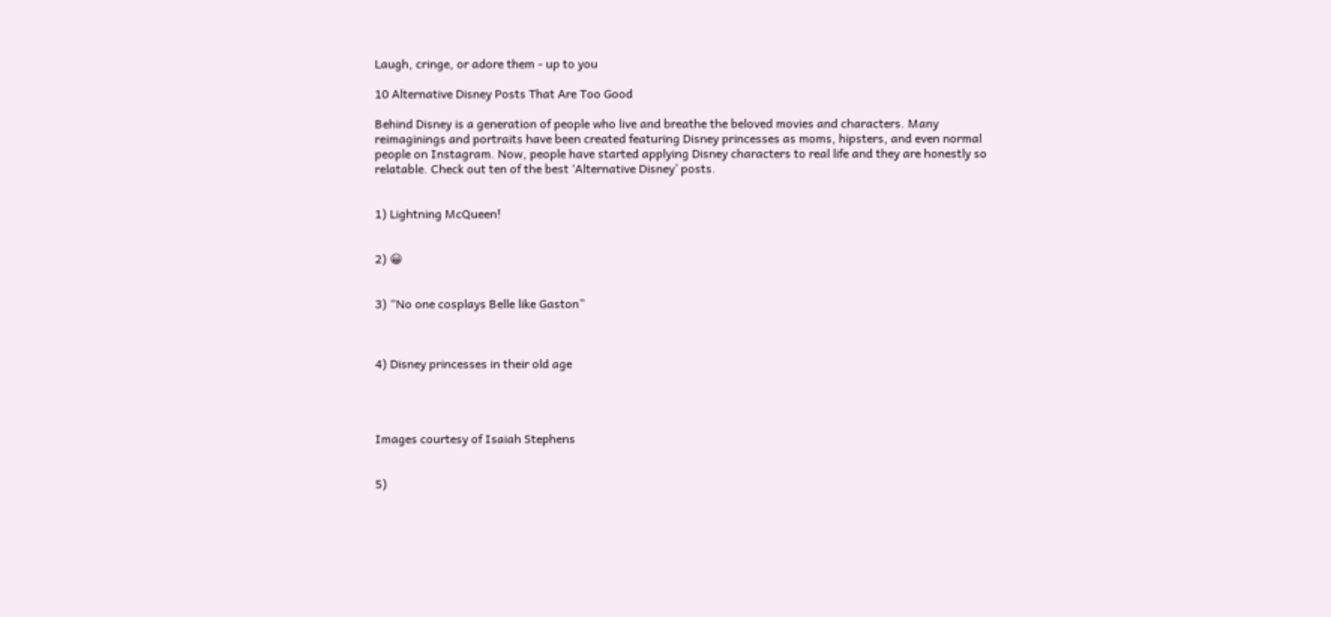Laugh, cringe, or adore them - up to you

10 Alternative Disney Posts That Are Too Good

Behind Disney is a generation of people who live and breathe the beloved movies and characters. Many reimaginings and portraits have been created featuring Disney princesses as moms, hipsters, and even normal people on Instagram. Now, people have started applying Disney characters to real life and they are honestly so relatable. Check out ten of the best ‘Alternative Disney’ posts.


1) Lightning McQueen!


2) 😀


3) “No one cosplays Belle like Gaston”



4) Disney princesses in their old age




Images courtesy of Isaiah Stephens


5)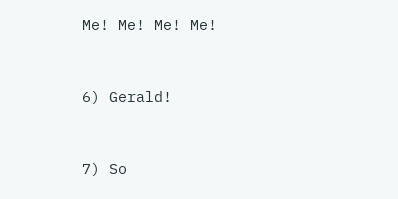Me! Me! Me! Me!


6) Gerald!


7) So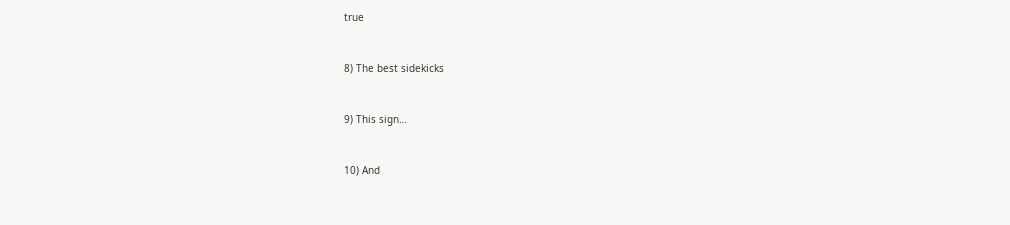true


8) The best sidekicks


9) This sign…


10) And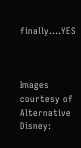finally….YES



Images courtesy of Alternative Disney: